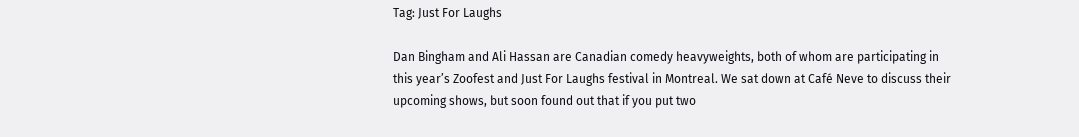Tag: Just For Laughs

Dan Bingham and Ali Hassan are Canadian comedy heavyweights, both of whom are participating in this year’s Zoofest and Just For Laughs festival in Montreal. We sat down at Café Neve to discuss their upcoming shows, but soon found out that if you put two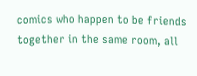comics who happen to be friends together in the same room, all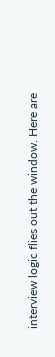interview logic flies out the window. Here are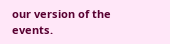our version of the events.